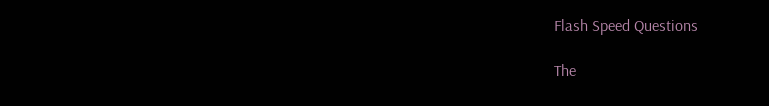Flash Speed Questions

The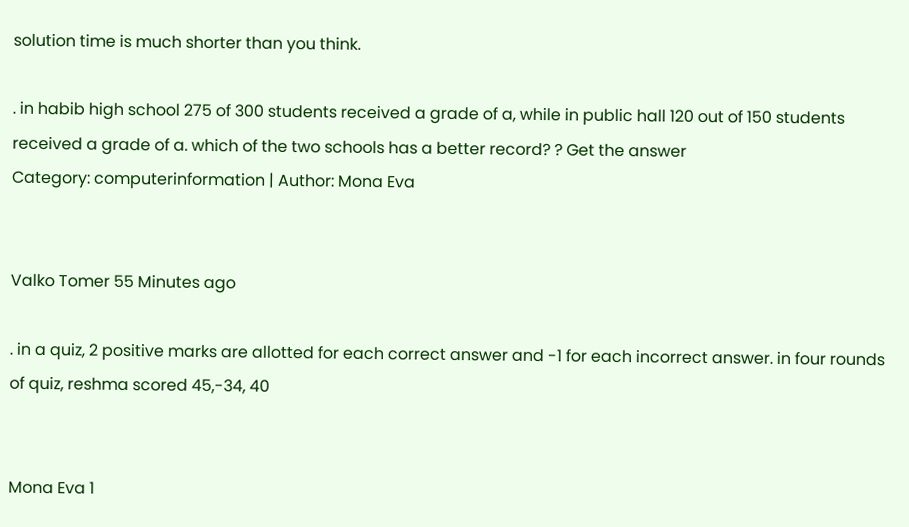solution time is much shorter than you think.

. in habib high school 275 of 300 students received a grade of a, while in public hall 120 out of 150 students received a grade of a. which of the two schools has a better record? ? Get the answer
Category: computerinformation | Author: Mona Eva


Valko Tomer 55 Minutes ago

. in a quiz, 2 positive marks are allotted for each correct answer and -1 for each incorrect answer. in four rounds of quiz, reshma scored 45,-34, 40


Mona Eva 1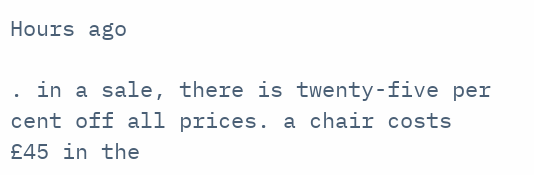Hours ago

. in a sale, there is twenty-five per cent off all prices. a chair costs £45 in the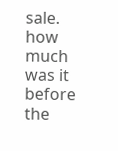sale. how much was it before the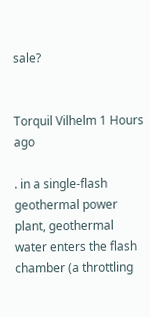sale?


Torquil Vilhelm 1 Hours ago

. in a single-flash geothermal power plant, geothermal water enters the flash chamber (a throttling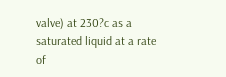valve) at 230?c as a saturated liquid at a rate of